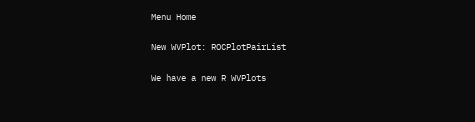Menu Home

New WVPlot: ROCPlotPairList

We have a new R WVPlots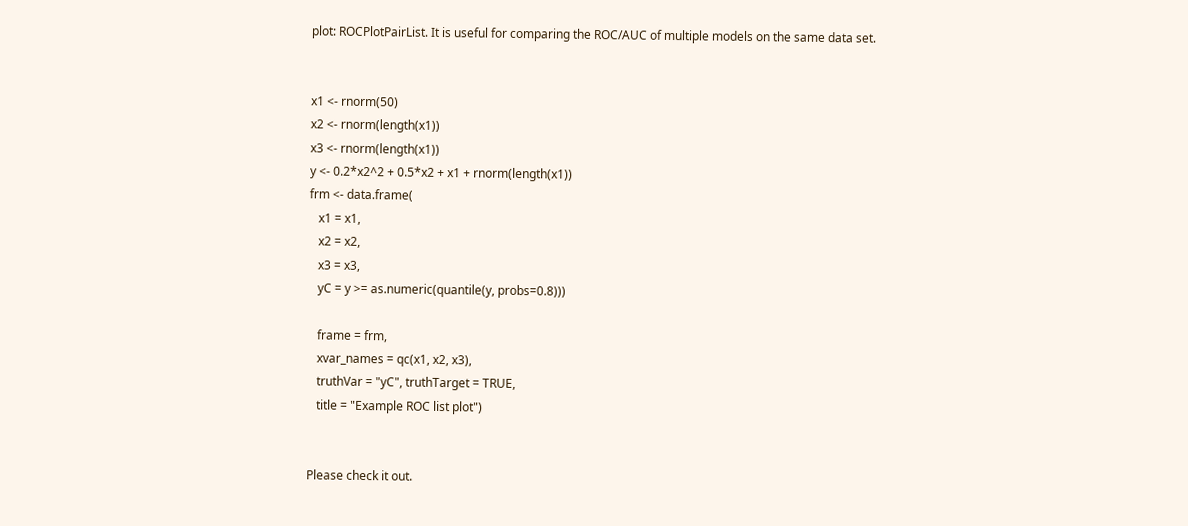plot: ROCPlotPairList. It is useful for comparing the ROC/AUC of multiple models on the same data set.


x1 <- rnorm(50)
x2 <- rnorm(length(x1))
x3 <- rnorm(length(x1))
y <- 0.2*x2^2 + 0.5*x2 + x1 + rnorm(length(x1))
frm <- data.frame(
   x1 = x1,
   x2 = x2,
   x3 = x3,
   yC = y >= as.numeric(quantile(y, probs=0.8)))

   frame = frm,
   xvar_names = qc(x1, x2, x3),
   truthVar = "yC", truthTarget = TRUE,
   title = "Example ROC list plot")


Please check it out.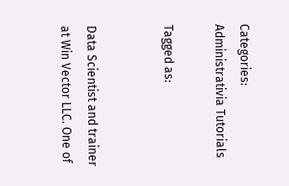Categories: Administrativia Tutorials

Tagged as:


Data Scientist and trainer at Win Vector LLC. One of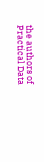the authors of Practical Data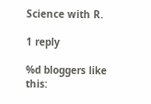Science with R.

1 reply

%d bloggers like this: